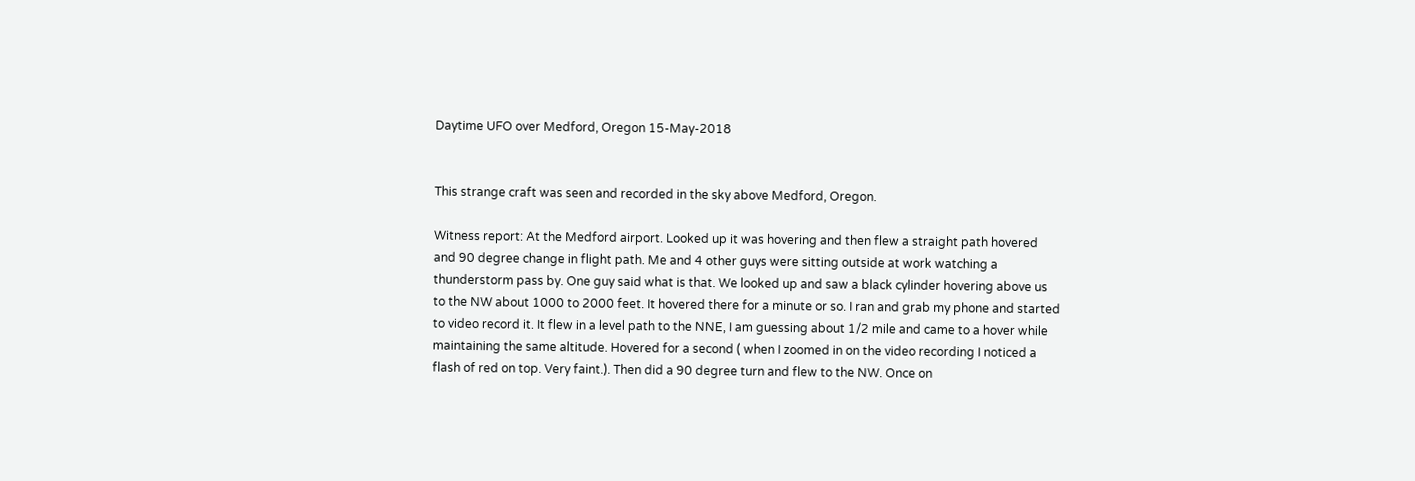Daytime UFO over Medford, Oregon 15-May-2018


This strange craft was seen and recorded in the sky above Medford, Oregon.

Witness report: At the Medford airport. Looked up it was hovering and then flew a straight path hovered and 90 degree change in flight path. Me and 4 other guys were sitting outside at work watching a thunderstorm pass by. One guy said what is that. We looked up and saw a black cylinder hovering above us to the NW about 1000 to 2000 feet. It hovered there for a minute or so. I ran and grab my phone and started to video record it. It flew in a level path to the NNE, I am guessing about 1/2 mile and came to a hover while maintaining the same altitude. Hovered for a second ( when I zoomed in on the video recording I noticed a flash of red on top. Very faint.). Then did a 90 degree turn and flew to the NW. Once on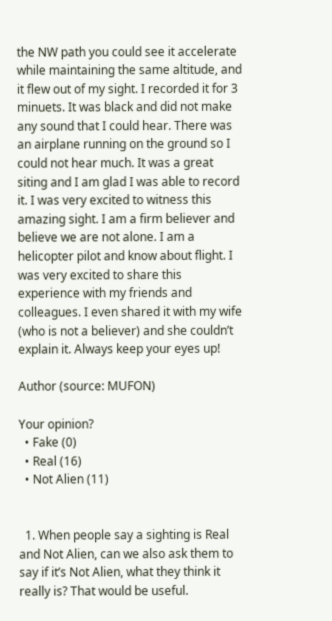the NW path you could see it accelerate while maintaining the same altitude, and it flew out of my sight. I recorded it for 3 minuets. It was black and did not make any sound that I could hear. There was an airplane running on the ground so I could not hear much. It was a great siting and I am glad I was able to record it. I was very excited to witness this amazing sight. I am a firm believer and believe we are not alone. I am a helicopter pilot and know about flight. I was very excited to share this experience with my friends and colleagues. I even shared it with my wife (who is not a believer) and she couldn’t explain it. Always keep your eyes up!

Author (source: MUFON)

Your opinion?
  • Fake (0)
  • Real (16)
  • Not Alien (11)


  1. When people say a sighting is Real and Not Alien, can we also ask them to say if it’s Not Alien, what they think it really is? That would be useful.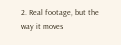2. Real footage, but the way it moves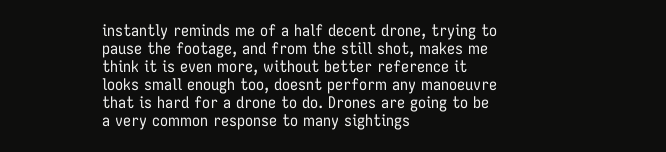instantly reminds me of a half decent drone, trying to pause the footage, and from the still shot, makes me think it is even more, without better reference it looks small enough too, doesnt perform any manoeuvre that is hard for a drone to do. Drones are going to be a very common response to many sightings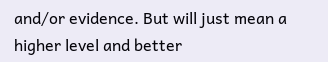and/or evidence. But will just mean a higher level and better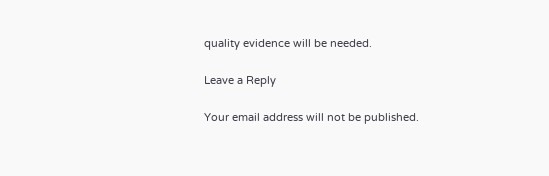quality evidence will be needed.

Leave a Reply

Your email address will not be published.